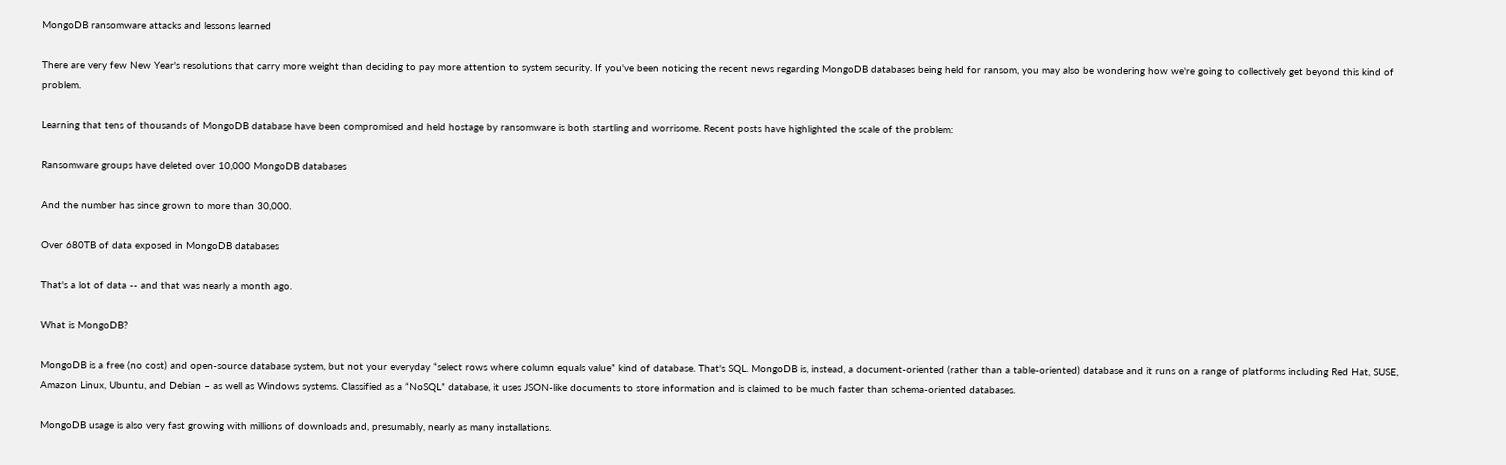MongoDB ransomware attacks and lessons learned

There are very few New Year's resolutions that carry more weight than deciding to pay more attention to system security. If you've been noticing the recent news regarding MongoDB databases being held for ransom, you may also be wondering how we're going to collectively get beyond this kind of problem.

Learning that tens of thousands of MongoDB database have been compromised and held hostage by ransomware is both startling and worrisome. Recent posts have highlighted the scale of the problem:

Ransomware groups have deleted over 10,000 MongoDB databases

And the number has since grown to more than 30,000.

Over 680TB of data exposed in MongoDB databases

That's a lot of data -- and that was nearly a month ago.

What is MongoDB?

MongoDB is a free (no cost) and open-source database system, but not your everyday “select rows where column equals value” kind of database. That's SQL. MongoDB is, instead, a document-oriented (rather than a table-oriented) database and it runs on a range of platforms including Red Hat, SUSE, Amazon Linux, Ubuntu, and Debian – as well as Windows systems. Classified as a “NoSQL” database, it uses JSON-like documents to store information and is claimed to be much faster than schema-oriented databases.

MongoDB usage is also very fast growing with millions of downloads and, presumably, nearly as many installations.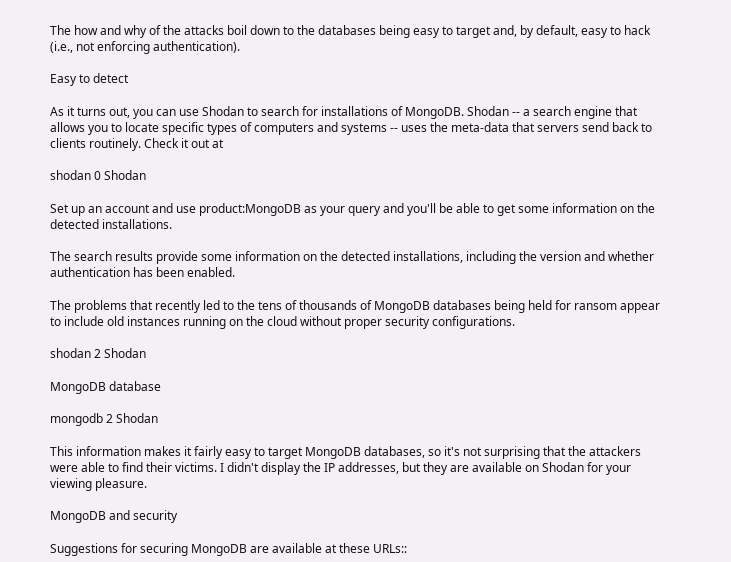The how and why of the attacks boil down to the databases being easy to target and, by default, easy to hack (i.e., not enforcing authentication).

Easy to detect

As it turns out, you can use Shodan to search for installations of MongoDB. Shodan -- a search engine that allows you to locate specific types of computers and systems -- uses the meta-data that servers send back to clients routinely. Check it out at

shodan 0 Shodan

Set up an account and use product:MongoDB as your query and you'll be able to get some information on the detected installations.

The search results provide some information on the detected installations, including the version and whether authentication has been enabled.

The problems that recently led to the tens of thousands of MongoDB databases being held for ransom appear to include old instances running on the cloud without proper security configurations.

shodan 2 Shodan

MongoDB database

mongodb 2 Shodan

This information makes it fairly easy to target MongoDB databases, so it's not surprising that the attackers were able to find their victims. I didn't display the IP addresses, but they are available on Shodan for your viewing pleasure.

MongoDB and security

Suggestions for securing MongoDB are available at these URLs::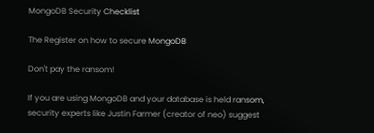MongoDB Security Checklist

The Register on how to secure MongoDB

Don't pay the ransom!

If you are using MongoDB and your database is held ransom, security experts like Justin Farmer (creator of neo) suggest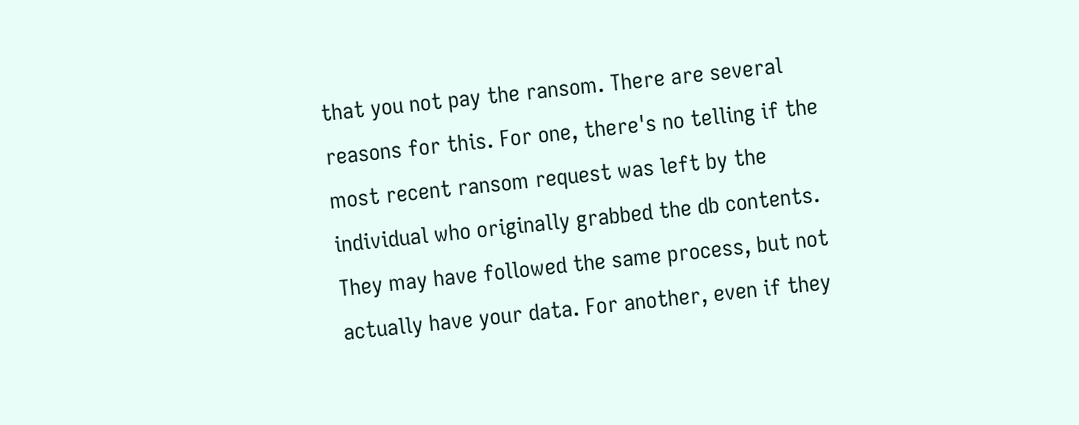that you not pay the ransom. There are several reasons for this. For one, there's no telling if the most recent ransom request was left by the individual who originally grabbed the db contents. They may have followed the same process, but not actually have your data. For another, even if they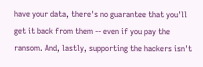have your data, there's no guarantee that you'll get it back from them -- even if you pay the ransom. And, lastly, supporting the hackers isn't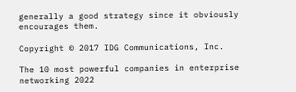generally a good strategy since it obviously encourages them.

Copyright © 2017 IDG Communications, Inc.

The 10 most powerful companies in enterprise networking 2022